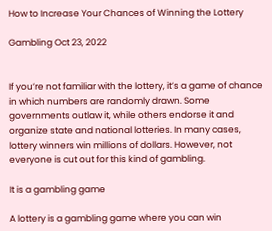How to Increase Your Chances of Winning the Lottery

Gambling Oct 23, 2022


If you’re not familiar with the lottery, it’s a game of chance in which numbers are randomly drawn. Some governments outlaw it, while others endorse it and organize state and national lotteries. In many cases, lottery winners win millions of dollars. However, not everyone is cut out for this kind of gambling.

It is a gambling game

A lottery is a gambling game where you can win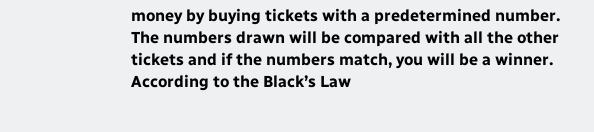money by buying tickets with a predetermined number. The numbers drawn will be compared with all the other tickets and if the numbers match, you will be a winner. According to the Black’s Law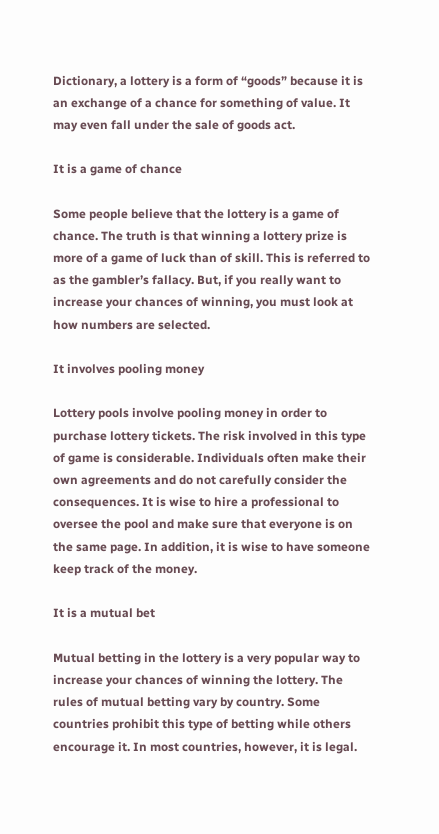Dictionary, a lottery is a form of “goods” because it is an exchange of a chance for something of value. It may even fall under the sale of goods act.

It is a game of chance

Some people believe that the lottery is a game of chance. The truth is that winning a lottery prize is more of a game of luck than of skill. This is referred to as the gambler’s fallacy. But, if you really want to increase your chances of winning, you must look at how numbers are selected.

It involves pooling money

Lottery pools involve pooling money in order to purchase lottery tickets. The risk involved in this type of game is considerable. Individuals often make their own agreements and do not carefully consider the consequences. It is wise to hire a professional to oversee the pool and make sure that everyone is on the same page. In addition, it is wise to have someone keep track of the money.

It is a mutual bet

Mutual betting in the lottery is a very popular way to increase your chances of winning the lottery. The rules of mutual betting vary by country. Some countries prohibit this type of betting while others encourage it. In most countries, however, it is legal.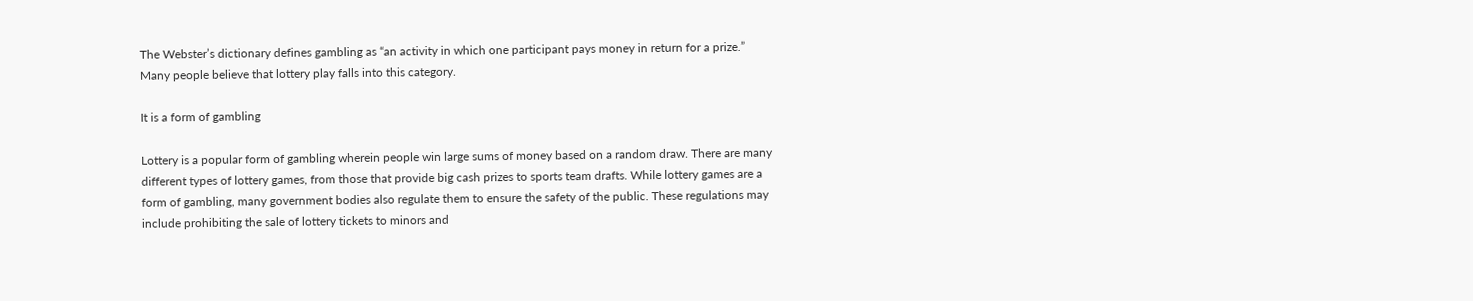The Webster’s dictionary defines gambling as “an activity in which one participant pays money in return for a prize.” Many people believe that lottery play falls into this category.

It is a form of gambling

Lottery is a popular form of gambling wherein people win large sums of money based on a random draw. There are many different types of lottery games, from those that provide big cash prizes to sports team drafts. While lottery games are a form of gambling, many government bodies also regulate them to ensure the safety of the public. These regulations may include prohibiting the sale of lottery tickets to minors and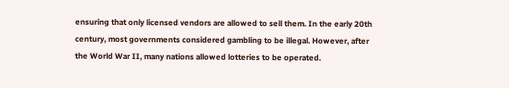ensuring that only licensed vendors are allowed to sell them. In the early 20th century, most governments considered gambling to be illegal. However, after the World War II, many nations allowed lotteries to be operated.